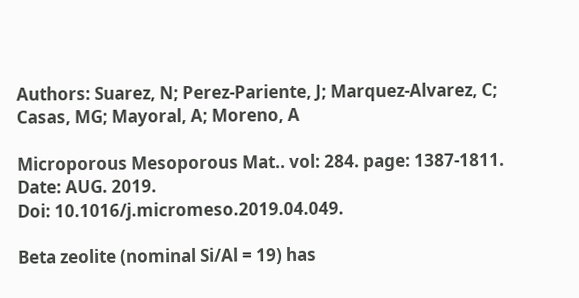Authors: Suarez, N; Perez-Pariente, J; Marquez-Alvarez, C; Casas, MG; Mayoral, A; Moreno, A

Microporous Mesoporous Mat.. vol: 284. page: 1387-1811.
Date: AUG. 2019.
Doi: 10.1016/j.micromeso.2019.04.049.

Beta zeolite (nominal Si/Al = 19) has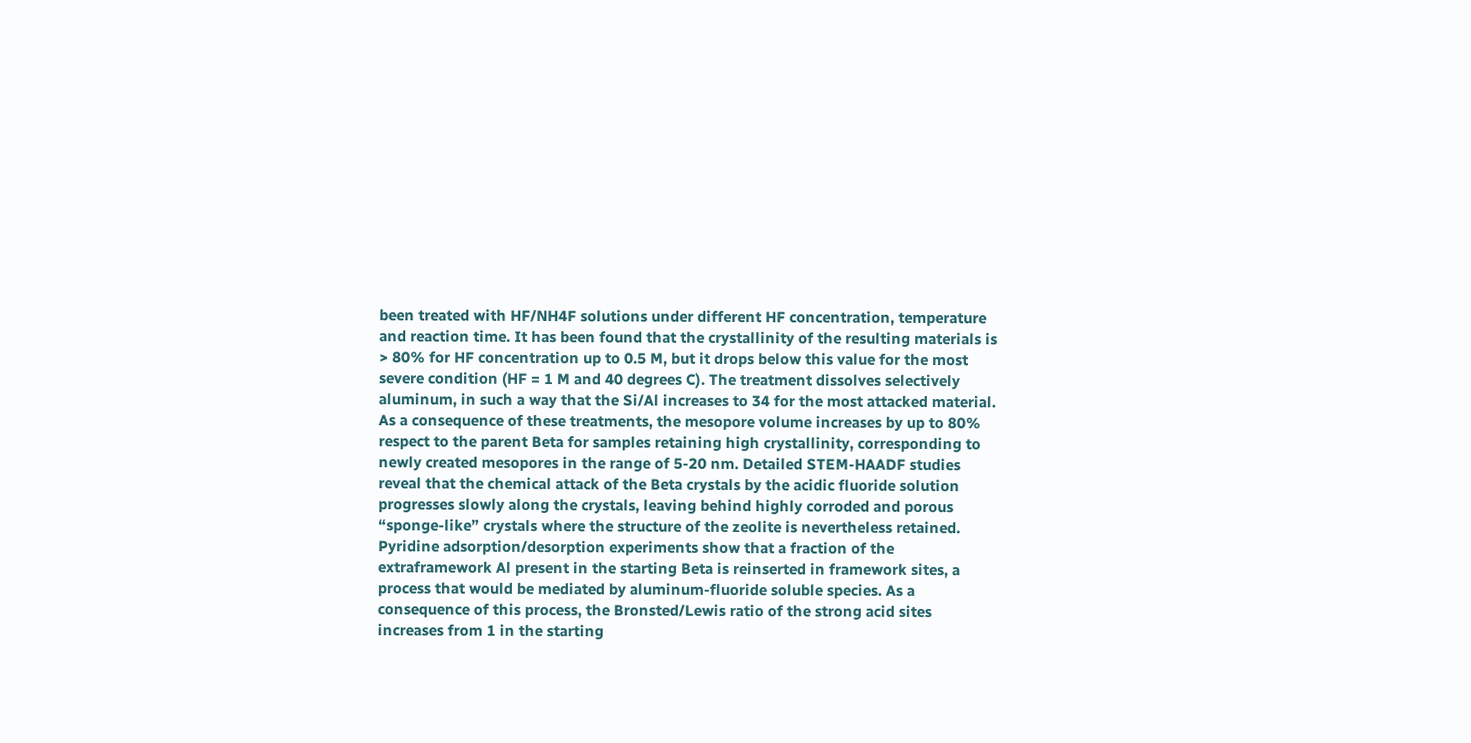been treated with HF/NH4F solutions under different HF concentration, temperature and reaction time. It has been found that the crystallinity of the resulting materials is > 80% for HF concentration up to 0.5 M, but it drops below this value for the most severe condition (HF = 1 M and 40 degrees C). The treatment dissolves selectively aluminum, in such a way that the Si/Al increases to 34 for the most attacked material. As a consequence of these treatments, the mesopore volume increases by up to 80% respect to the parent Beta for samples retaining high crystallinity, corresponding to newly created mesopores in the range of 5-20 nm. Detailed STEM-HAADF studies reveal that the chemical attack of the Beta crystals by the acidic fluoride solution progresses slowly along the crystals, leaving behind highly corroded and porous “sponge-like” crystals where the structure of the zeolite is nevertheless retained. Pyridine adsorption/desorption experiments show that a fraction of the extraframework Al present in the starting Beta is reinserted in framework sites, a process that would be mediated by aluminum-fluoride soluble species. As a consequence of this process, the Bronsted/Lewis ratio of the strong acid sites increases from 1 in the starting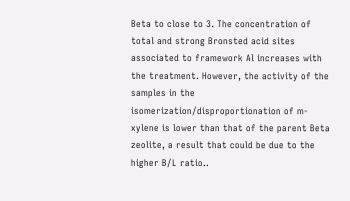Beta to close to 3. The concentration of total and strong Bronsted acid sites associated to framework Al increases with the treatment. However, the activity of the samples in the isomerization/disproportionation of m-xylene is lower than that of the parent Beta zeolite, a result that could be due to the higher B/L ratio..